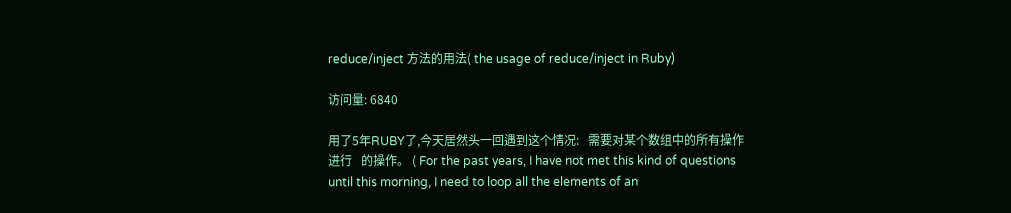reduce/inject 方法的用法( the usage of reduce/inject in Ruby)

访问量: 6840

用了5年RUBY了,今天居然头一回遇到这个情况:   需要对某个数组中的所有操作进行   的操作。 ( For the past years, I have not met this kind of questions until this morning, I need to loop all the elements of an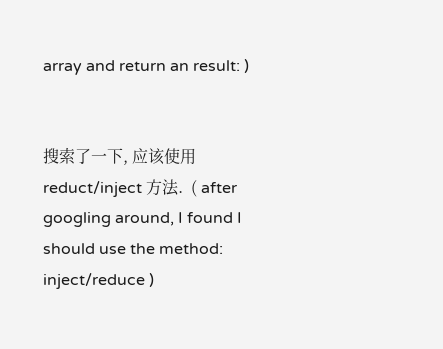array and return an result: )


搜索了一下, 应该使用 reduct/inject 方法.  ( after googling around, I found I should use the method: inject/reduce )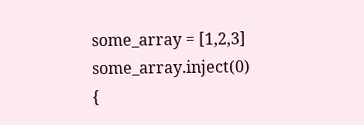some_array = [1,2,3]
some_array.inject(0) {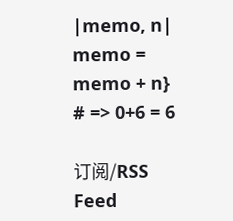|memo, n| memo = memo + n}  # => 0+6 = 6

订阅/RSS Feed